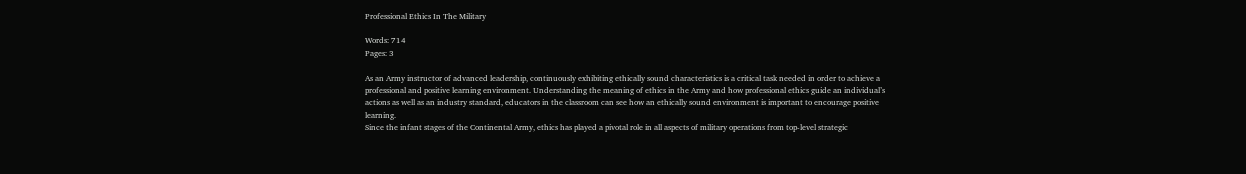Professional Ethics In The Military

Words: 714
Pages: 3

As an Army instructor of advanced leadership, continuously exhibiting ethically sound characteristics is a critical task needed in order to achieve a professional and positive learning environment. Understanding the meaning of ethics in the Army and how professional ethics guide an individual’s actions as well as an industry standard, educators in the classroom can see how an ethically sound environment is important to encourage positive learning.
Since the infant stages of the Continental Army, ethics has played a pivotal role in all aspects of military operations from top-level strategic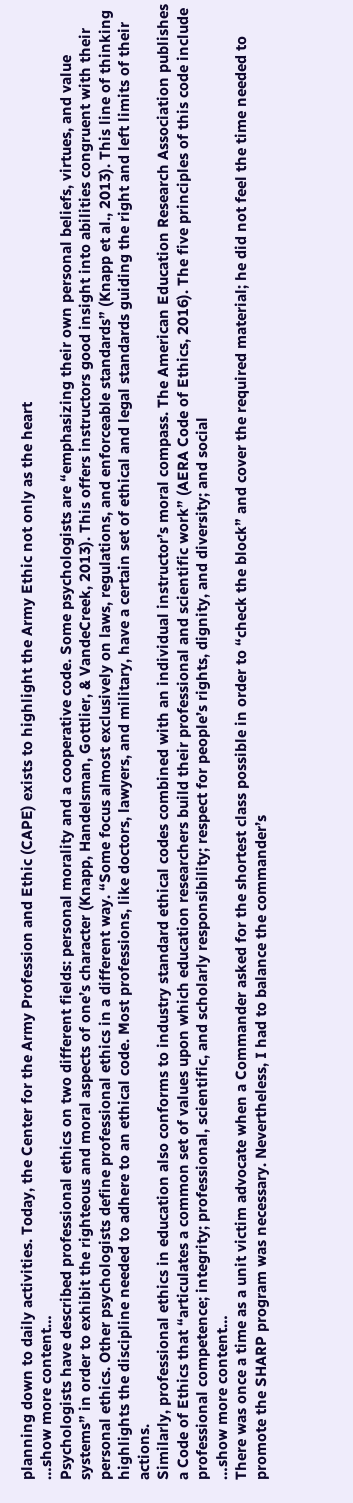planning down to daily activities. Today, the Center for the Army Profession and Ethic (CAPE) exists to highlight the Army Ethic not only as the heart
…show more content…
Psychologists have described professional ethics on two different fields: personal morality and a cooperative code. Some psychologists are “emphasizing their own personal beliefs, virtues, and value systems” in order to exhibit the righteous and moral aspects of one’s character (Knapp, Handelsman, Gottlier, & VandeCreek, 2013). This offers instructors good insight into abilities congruent with their personal ethics. Other psychologists define professional ethics in a different way. “Some focus almost exclusively on laws, regulations, and enforceable standards” (Knapp et al., 2013). This line of thinking highlights the discipline needed to adhere to an ethical code. Most professions, like doctors, lawyers, and military, have a certain set of ethical and legal standards guiding the right and left limits of their actions.
Similarly, professional ethics in education also conforms to industry standard ethical codes combined with an individual instructor’s moral compass. The American Education Research Association publishes a Code of Ethics that “articulates a common set of values upon which education researchers build their professional and scientific work” (AERA Code of Ethics, 2016). The five principles of this code include professional competence; integrity; professional, scientific, and scholarly responsibility; respect for people’s rights, dignity, and diversity; and social
…show more content…
There was once a time as a unit victim advocate when a Commander asked for the shortest class possible in order to “check the block” and cover the required material; he did not feel the time needed to promote the SHARP program was necessary. Nevertheless, I had to balance the commander’s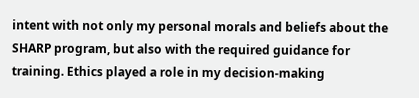intent with not only my personal morals and beliefs about the SHARP program, but also with the required guidance for training. Ethics played a role in my decision-making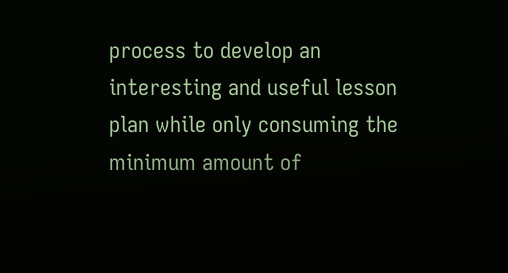process to develop an interesting and useful lesson plan while only consuming the minimum amount of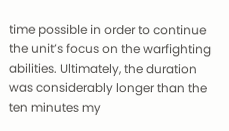time possible in order to continue the unit’s focus on the warfighting abilities. Ultimately, the duration was considerably longer than the ten minutes my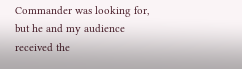Commander was looking for, but he and my audience received the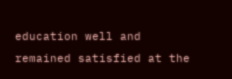education well and remained satisfied at the